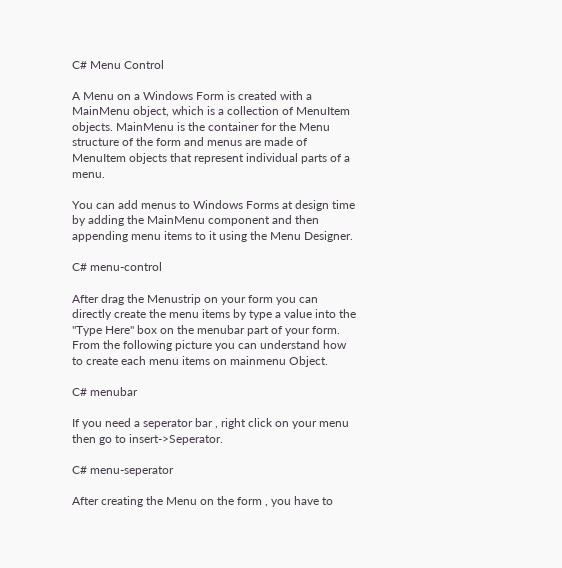C# Menu Control

A Menu on a Windows Form is created with a MainMenu object, which is a collection of MenuItem objects. MainMenu is the container for the Menu structure of the form and menus are made of MenuItem objects that represent individual parts of a menu.

You can add menus to Windows Forms at design time by adding the MainMenu component and then appending menu items to it using the Menu Designer.

C# menu-control

After drag the Menustrip on your form you can directly create the menu items by type a value into the "Type Here" box on the menubar part of your form. From the following picture you can understand how to create each menu items on mainmenu Object.

C# menubar

If you need a seperator bar , right click on your menu then go to insert->Seperator.

C# menu-seperator

After creating the Menu on the form , you have to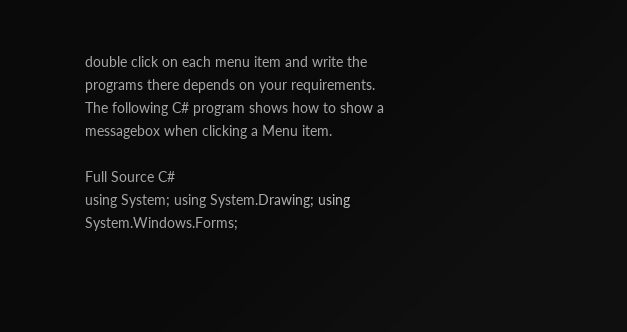double click on each menu item and write the programs there depends on your requirements. The following C# program shows how to show a messagebox when clicking a Menu item.

Full Source C#
using System; using System.Drawing; using System.Windows.Forms;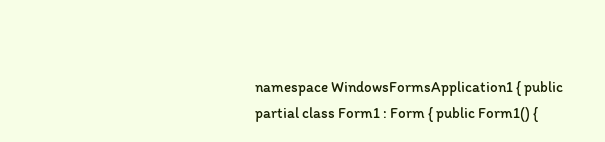namespace WindowsFormsApplication1 { public partial class Form1 : Form { public Form1() {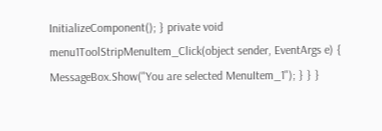InitializeComponent(); } private void menu1ToolStripMenuItem_Click(object sender, EventArgs e) { MessageBox.Show("You are selected MenuItem_1"); } } }